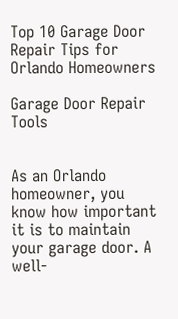Top 10 Garage Door Repair Tips for Orlando Homeowners

Garage Door Repair Tools


As an Orlando homeowner, you know how important it is to maintain your garage door. A well-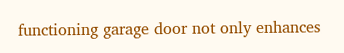functioning garage door not only enhances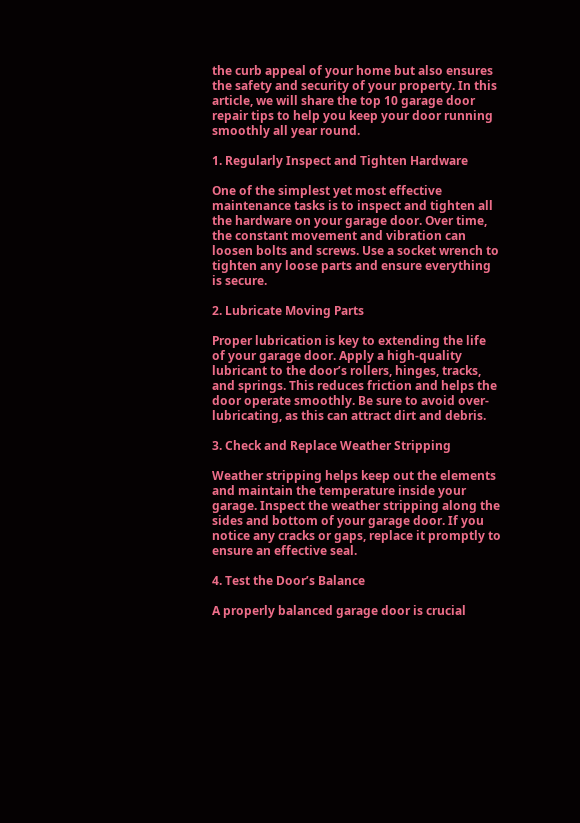the curb appeal of your home but also ensures the safety and security of your property. In this article, we will share the top 10 garage door repair tips to help you keep your door running smoothly all year round.

1. Regularly Inspect and Tighten Hardware

One of the simplest yet most effective maintenance tasks is to inspect and tighten all the hardware on your garage door. Over time, the constant movement and vibration can loosen bolts and screws. Use a socket wrench to tighten any loose parts and ensure everything is secure.

2. Lubricate Moving Parts

Proper lubrication is key to extending the life of your garage door. Apply a high-quality lubricant to the door’s rollers, hinges, tracks, and springs. This reduces friction and helps the door operate smoothly. Be sure to avoid over-lubricating, as this can attract dirt and debris.

3. Check and Replace Weather Stripping

Weather stripping helps keep out the elements and maintain the temperature inside your garage. Inspect the weather stripping along the sides and bottom of your garage door. If you notice any cracks or gaps, replace it promptly to ensure an effective seal.

4. Test the Door’s Balance

A properly balanced garage door is crucial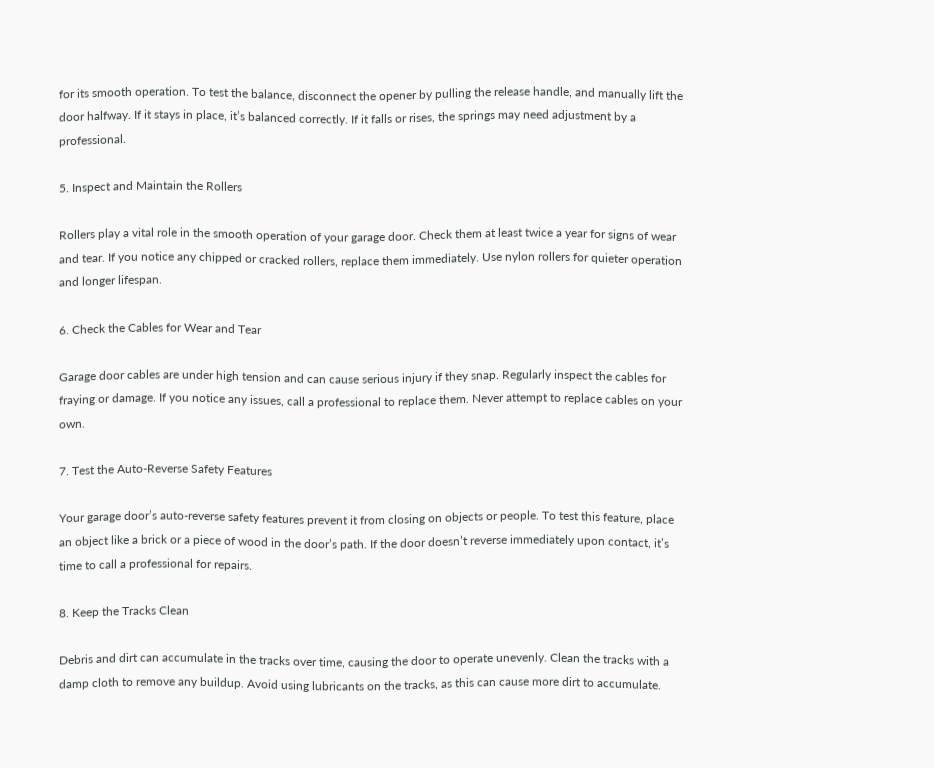for its smooth operation. To test the balance, disconnect the opener by pulling the release handle, and manually lift the door halfway. If it stays in place, it’s balanced correctly. If it falls or rises, the springs may need adjustment by a professional.

5. Inspect and Maintain the Rollers

Rollers play a vital role in the smooth operation of your garage door. Check them at least twice a year for signs of wear and tear. If you notice any chipped or cracked rollers, replace them immediately. Use nylon rollers for quieter operation and longer lifespan.

6. Check the Cables for Wear and Tear

Garage door cables are under high tension and can cause serious injury if they snap. Regularly inspect the cables for fraying or damage. If you notice any issues, call a professional to replace them. Never attempt to replace cables on your own.

7. Test the Auto-Reverse Safety Features

Your garage door’s auto-reverse safety features prevent it from closing on objects or people. To test this feature, place an object like a brick or a piece of wood in the door’s path. If the door doesn’t reverse immediately upon contact, it’s time to call a professional for repairs.

8. Keep the Tracks Clean

Debris and dirt can accumulate in the tracks over time, causing the door to operate unevenly. Clean the tracks with a damp cloth to remove any buildup. Avoid using lubricants on the tracks, as this can cause more dirt to accumulate.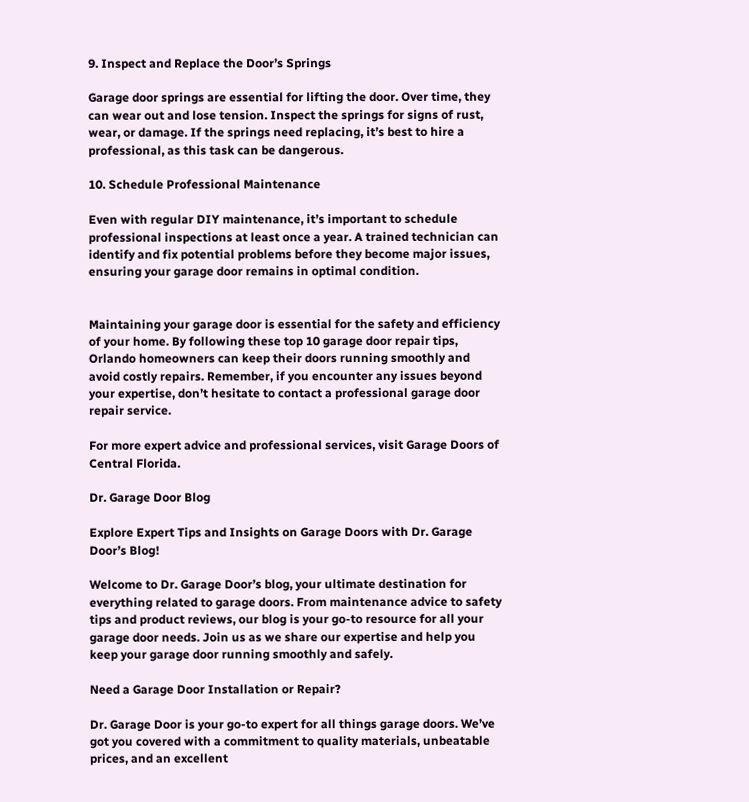9. Inspect and Replace the Door’s Springs

Garage door springs are essential for lifting the door. Over time, they can wear out and lose tension. Inspect the springs for signs of rust, wear, or damage. If the springs need replacing, it’s best to hire a professional, as this task can be dangerous.

10. Schedule Professional Maintenance

Even with regular DIY maintenance, it’s important to schedule professional inspections at least once a year. A trained technician can identify and fix potential problems before they become major issues, ensuring your garage door remains in optimal condition.


Maintaining your garage door is essential for the safety and efficiency of your home. By following these top 10 garage door repair tips, Orlando homeowners can keep their doors running smoothly and avoid costly repairs. Remember, if you encounter any issues beyond your expertise, don’t hesitate to contact a professional garage door repair service.

For more expert advice and professional services, visit Garage Doors of Central Florida.

Dr. Garage Door Blog

Explore Expert Tips and Insights on Garage Doors with Dr. Garage Door’s Blog!

Welcome to Dr. Garage Door’s blog, your ultimate destination for everything related to garage doors. From maintenance advice to safety tips and product reviews, our blog is your go-to resource for all your garage door needs. Join us as we share our expertise and help you keep your garage door running smoothly and safely.

Need a Garage Door Installation or Repair?

Dr. Garage Door is your go-to expert for all things garage doors. We’ve got you covered with a commitment to quality materials, unbeatable prices, and an excellent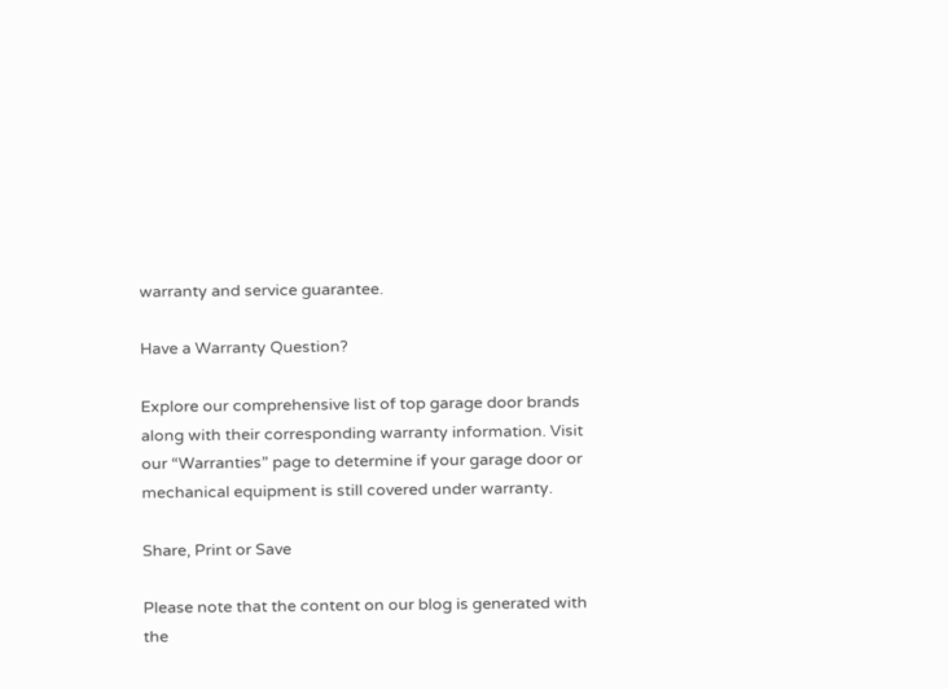warranty and service guarantee.

Have a Warranty Question?

Explore our comprehensive list of top garage door brands along with their corresponding warranty information. Visit our “Warranties” page to determine if your garage door or mechanical equipment is still covered under warranty.

Share, Print or Save

Please note that the content on our blog is generated with the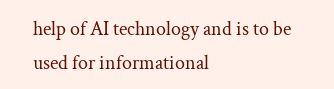help of AI technology and is to be used for informational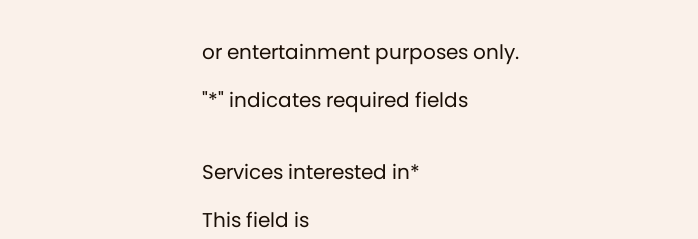or entertainment purposes only.

"*" indicates required fields


Services interested in*

This field is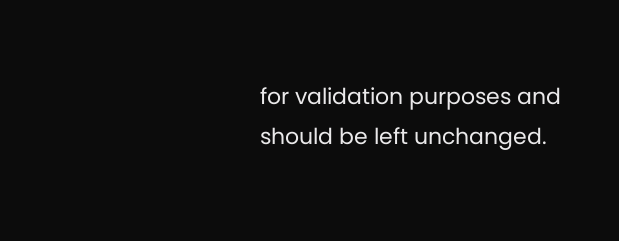for validation purposes and should be left unchanged.